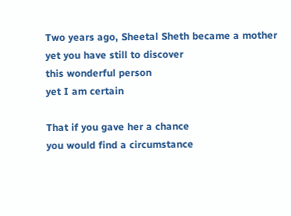Two years ago, Sheetal Sheth became a mother
yet you have still to discover
this wonderful person
yet I am certain

That if you gave her a chance
you would find a circumstance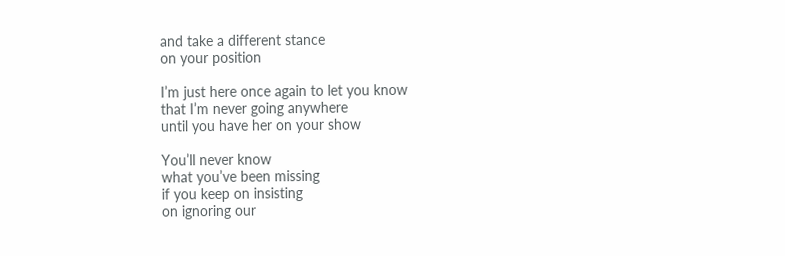and take a different stance
on your position

I’m just here once again to let you know
that I’m never going anywhere
until you have her on your show

You’ll never know
what you’ve been missing
if you keep on insisting
on ignoring our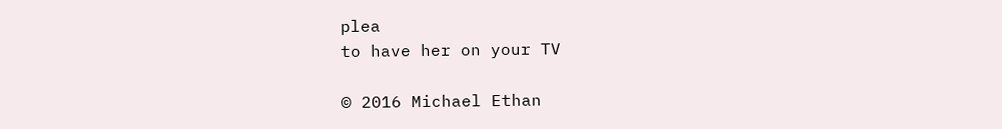plea
to have her on your TV

© 2016 Michael Ethan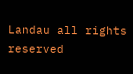Landau all rights reserved